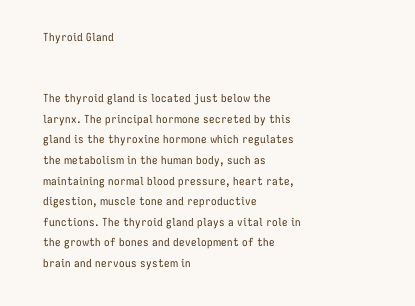Thyroid Gland


The thyroid gland is located just below the larynx. The principal hormone secreted by this gland is the thyroxine hormone which regulates the metabolism in the human body, such as maintaining normal blood pressure, heart rate, digestion, muscle tone and reproductive functions. The thyroid gland plays a vital role in the growth of bones and development of the brain and nervous system in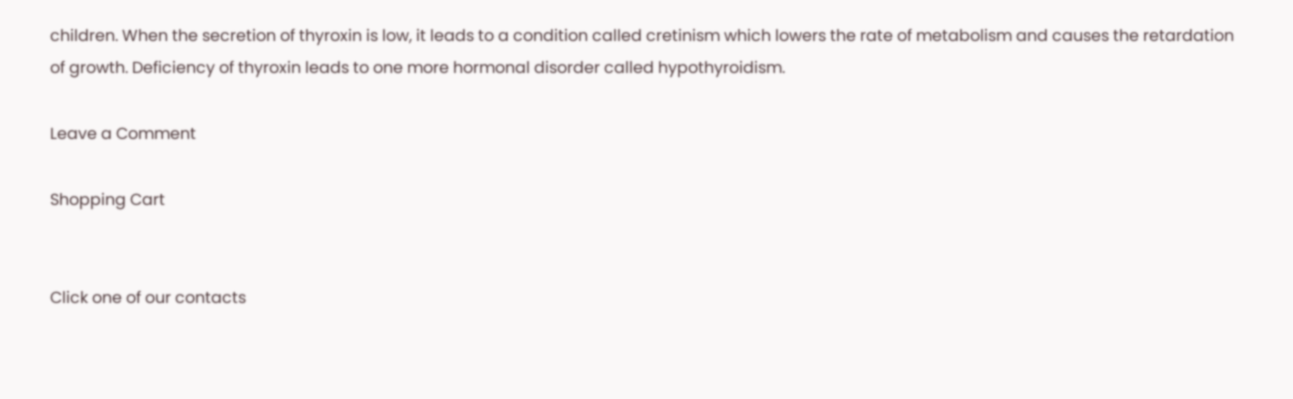children. When the secretion of thyroxin is low, it leads to a condition called cretinism which lowers the rate of metabolism and causes the retardation of growth. Deficiency of thyroxin leads to one more hormonal disorder called hypothyroidism.

Leave a Comment

Shopping Cart


Click one of our contacts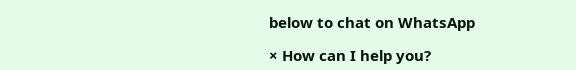below to chat on WhatsApp

× How can I help you?